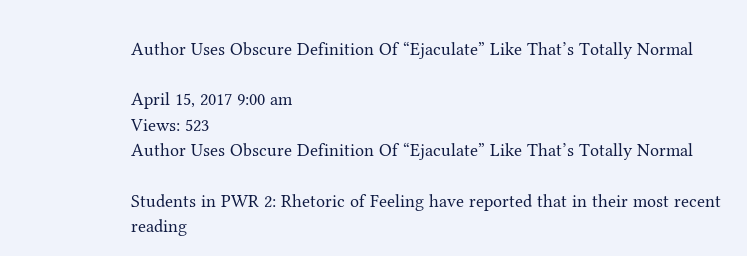Author Uses Obscure Definition Of “Ejaculate” Like That’s Totally Normal

April 15, 2017 9:00 am
Views: 523
Author Uses Obscure Definition Of “Ejaculate” Like That’s Totally Normal

Students in PWR 2: Rhetoric of Feeling have reported that in their most recent reading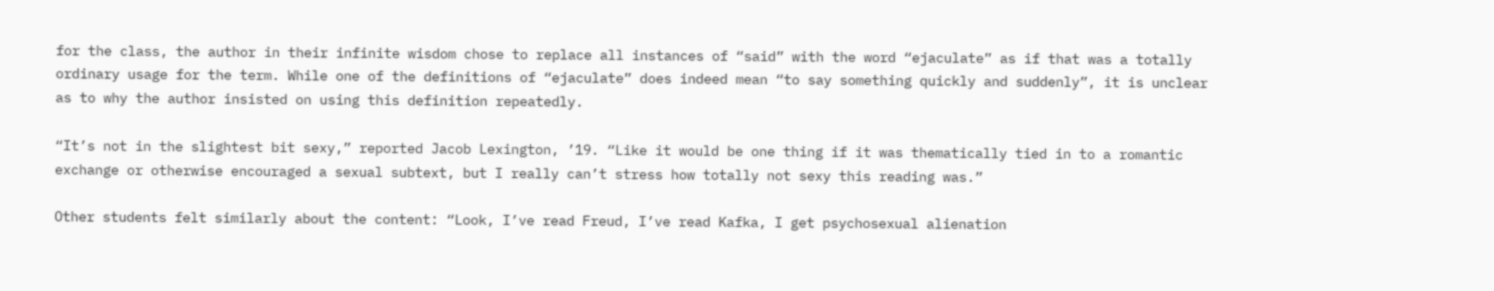for the class, the author in their infinite wisdom chose to replace all instances of “said” with the word “ejaculate” as if that was a totally ordinary usage for the term. While one of the definitions of “ejaculate” does indeed mean “to say something quickly and suddenly”, it is unclear as to why the author insisted on using this definition repeatedly.

“It’s not in the slightest bit sexy,” reported Jacob Lexington, ’19. “Like it would be one thing if it was thematically tied in to a romantic exchange or otherwise encouraged a sexual subtext, but I really can’t stress how totally not sexy this reading was.”

Other students felt similarly about the content: “Look, I’ve read Freud, I’ve read Kafka, I get psychosexual alienation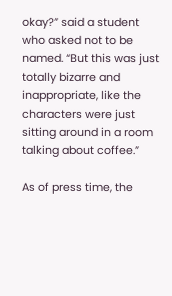okay?” said a student who asked not to be named. “But this was just totally bizarre and inappropriate, like the characters were just sitting around in a room talking about coffee.”

As of press time, the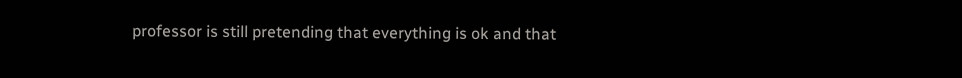professor is still pretending that everything is ok and that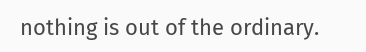nothing is out of the ordinary.